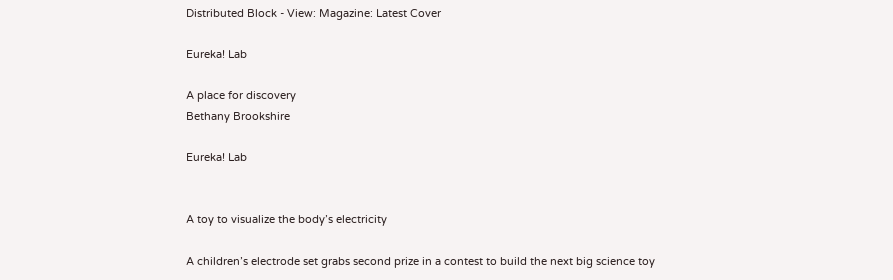Distributed Block - View: Magazine: Latest Cover

Eureka! Lab

A place for discovery
Bethany Brookshire

Eureka! Lab


A toy to visualize the body’s electricity

A children’s electrode set grabs second prize in a contest to build the next big science toy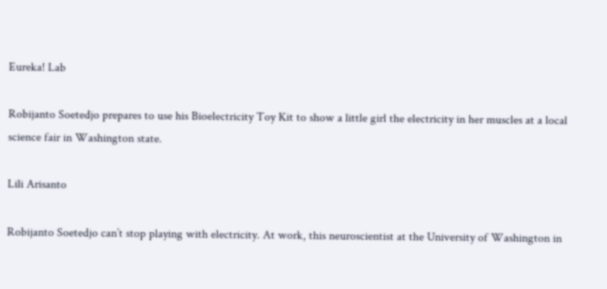Eureka! Lab

Robijanto Soetedjo prepares to use his Bioelectricity Toy Kit to show a little girl the electricity in her muscles at a local science fair in Washington state.

Lili Arisanto

Robijanto Soetedjo can’t stop playing with electricity. At work, this neuroscientist at the University of Washington in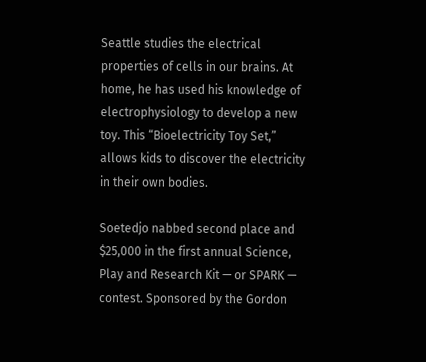Seattle studies the electrical properties of cells in our brains. At home, he has used his knowledge of electrophysiology to develop a new toy. This “Bioelectricity Toy Set,” allows kids to discover the electricity in their own bodies.

Soetedjo nabbed second place and $25,000 in the first annual Science, Play and Research Kit — or SPARK — contest. Sponsored by the Gordon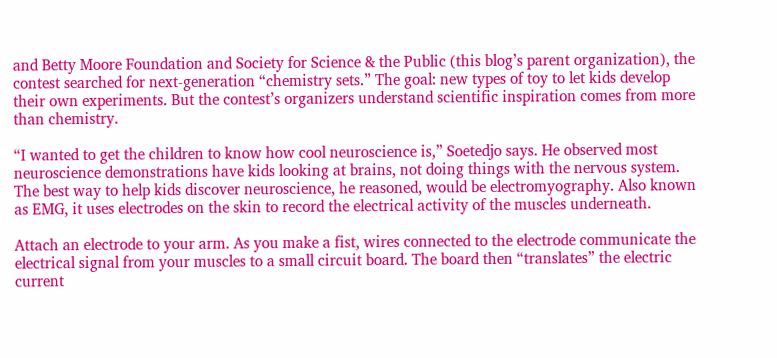and Betty Moore Foundation and Society for Science & the Public (this blog’s parent organization), the contest searched for next-generation “chemistry sets.” The goal: new types of toy to let kids develop their own experiments. But the contest’s organizers understand scientific inspiration comes from more than chemistry.

“I wanted to get the children to know how cool neuroscience is,” Soetedjo says. He observed most neuroscience demonstrations have kids looking at brains, not doing things with the nervous system. The best way to help kids discover neuroscience, he reasoned, would be electromyography. Also known as EMG, it uses electrodes on the skin to record the electrical activity of the muscles underneath.

Attach an electrode to your arm. As you make a fist, wires connected to the electrode communicate the electrical signal from your muscles to a small circuit board. The board then “translates” the electric current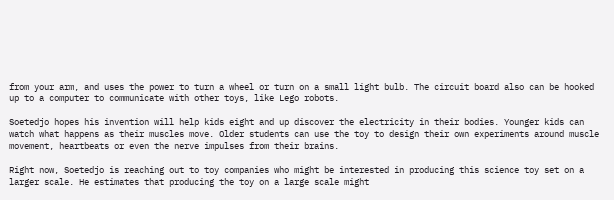from your arm, and uses the power to turn a wheel or turn on a small light bulb. The circuit board also can be hooked up to a computer to communicate with other toys, like Lego robots.

Soetedjo hopes his invention will help kids eight and up discover the electricity in their bodies. Younger kids can watch what happens as their muscles move. Older students can use the toy to design their own experiments around muscle movement, heartbeats or even the nerve impulses from their brains.

Right now, Soetedjo is reaching out to toy companies who might be interested in producing this science toy set on a larger scale. He estimates that producing the toy on a large scale might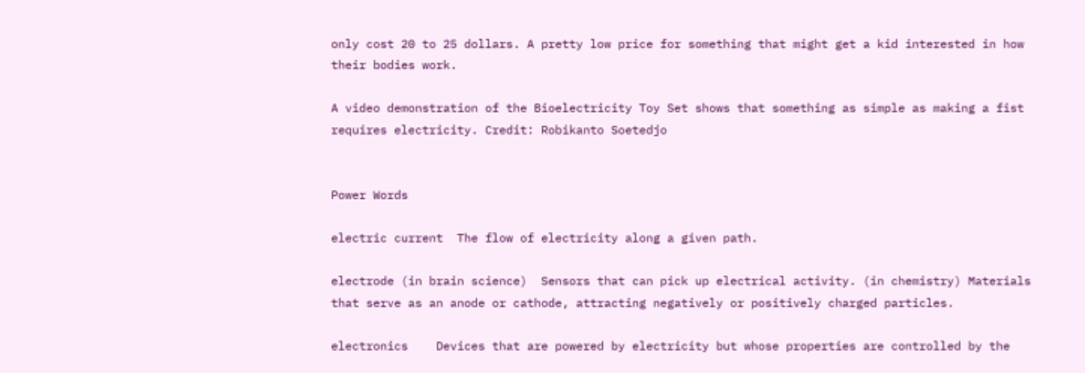only cost 20 to 25 dollars. A pretty low price for something that might get a kid interested in how their bodies work.

A video demonstration of the Bioelectricity Toy Set shows that something as simple as making a fist requires electricity. Credit: Robikanto Soetedjo


Power Words

electric current  The flow of electricity along a given path.

electrode (in brain science)  Sensors that can pick up electrical activity. (in chemistry) Materials that serve as an anode or cathode, attracting negatively or positively charged particles.

electronics    Devices that are powered by electricity but whose properties are controlled by the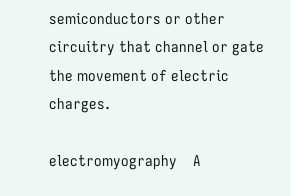semiconductors or other circuitry that channel or gate the movement of electric charges.

electromyography    A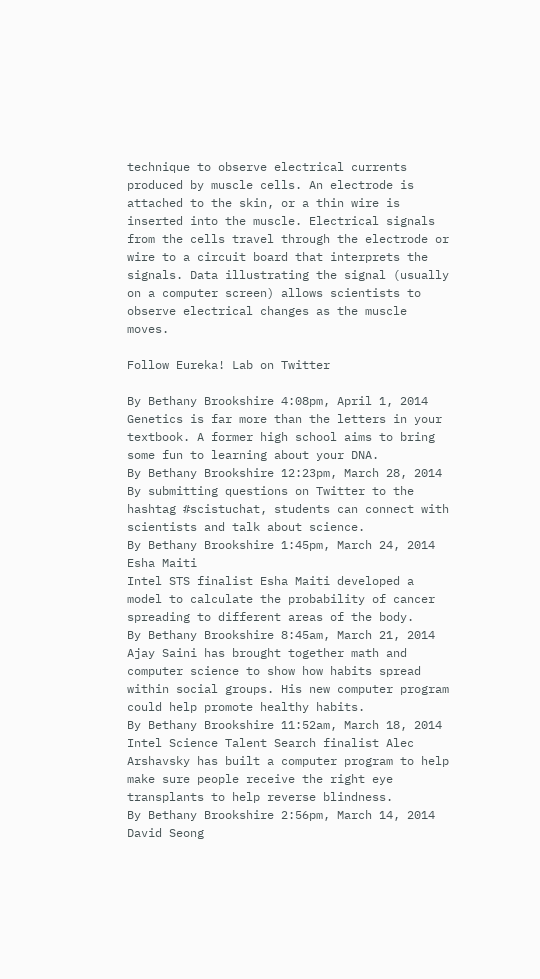technique to observe electrical currents produced by muscle cells. An electrode is attached to the skin, or a thin wire is inserted into the muscle. Electrical signals from the cells travel through the electrode or wire to a circuit board that interprets the signals. Data illustrating the signal (usually on a computer screen) allows scientists to observe electrical changes as the muscle moves.

Follow Eureka! Lab on Twitter

By Bethany Brookshire 4:08pm, April 1, 2014
Genetics is far more than the letters in your textbook. A former high school aims to bring some fun to learning about your DNA.
By Bethany Brookshire 12:23pm, March 28, 2014
By submitting questions on Twitter to the hashtag #scistuchat, students can connect with scientists and talk about science.
By Bethany Brookshire 1:45pm, March 24, 2014
Esha Maiti
Intel STS finalist Esha Maiti developed a model to calculate the probability of cancer spreading to different areas of the body.
By Bethany Brookshire 8:45am, March 21, 2014
Ajay Saini has brought together math and computer science to show how habits spread within social groups. His new computer program could help promote healthy habits.
By Bethany Brookshire 11:52am, March 18, 2014
Intel Science Talent Search finalist Alec Arshavsky has built a computer program to help make sure people receive the right eye transplants to help reverse blindness.
By Bethany Brookshire 2:56pm, March 14, 2014
David Seong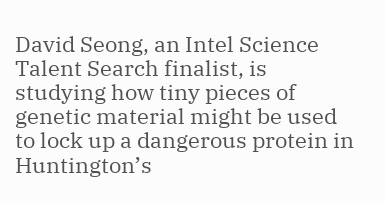David Seong, an Intel Science Talent Search finalist, is studying how tiny pieces of genetic material might be used to lock up a dangerous protein in Huntington’s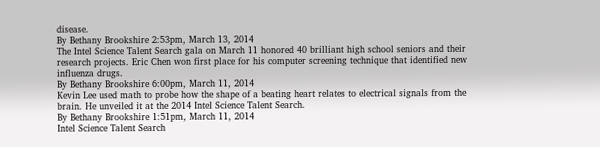disease.
By Bethany Brookshire 2:53pm, March 13, 2014
The Intel Science Talent Search gala on March 11 honored 40 brilliant high school seniors and their research projects. Eric Chen won first place for his computer screening technique that identified new influenza drugs.
By Bethany Brookshire 6:00pm, March 11, 2014
Kevin Lee used math to probe how the shape of a beating heart relates to electrical signals from the brain. He unveiled it at the 2014 Intel Science Talent Search.
By Bethany Brookshire 1:51pm, March 11, 2014
Intel Science Talent Search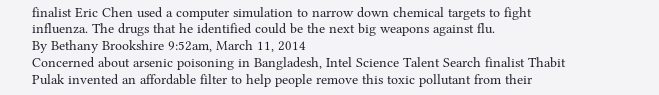finalist Eric Chen used a computer simulation to narrow down chemical targets to fight influenza. The drugs that he identified could be the next big weapons against flu.
By Bethany Brookshire 9:52am, March 11, 2014
Concerned about arsenic poisoning in Bangladesh, Intel Science Talent Search finalist Thabit Pulak invented an affordable filter to help people remove this toxic pollutant from their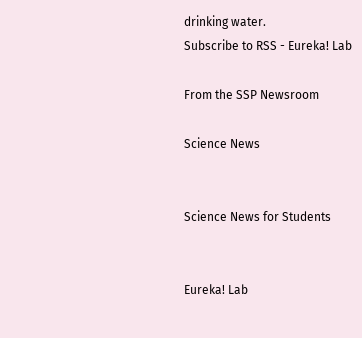drinking water.
Subscribe to RSS - Eureka! Lab

From the SSP Newsroom

Science News


Science News for Students


Eureka! Lab